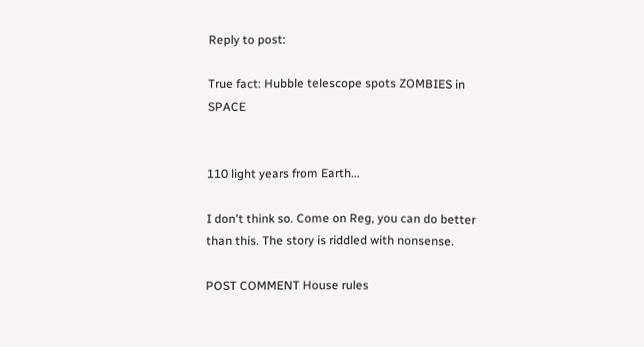Reply to post:

True fact: Hubble telescope spots ZOMBIES in SPACE


110 light years from Earth...

I don't think so. Come on Reg, you can do better than this. The story is riddled with nonsense.

POST COMMENT House rules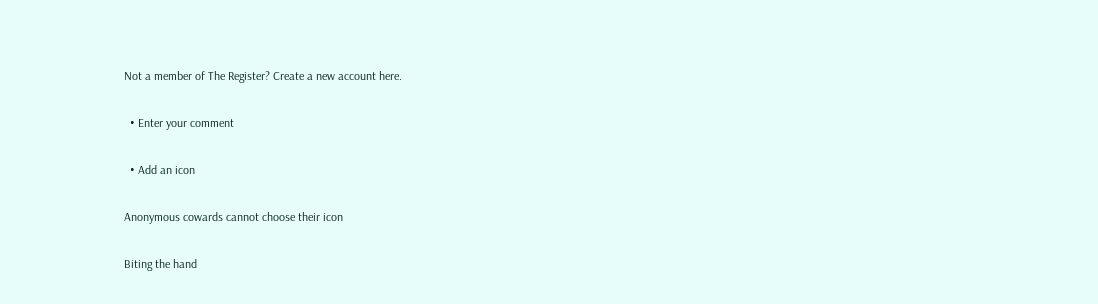Not a member of The Register? Create a new account here.

  • Enter your comment

  • Add an icon

Anonymous cowards cannot choose their icon

Biting the hand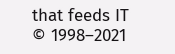that feeds IT © 1998–2021